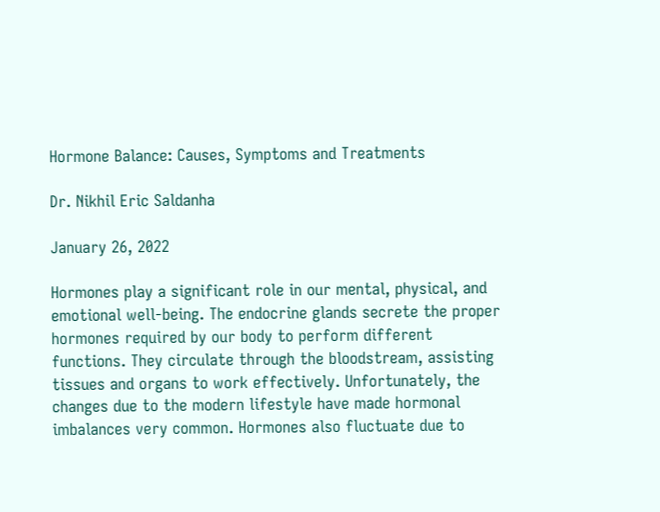Hormone Balance: Causes, Symptoms and Treatments

Dr. Nikhil Eric Saldanha

January 26, 2022

Hormones play a significant role in our mental, physical, and emotional well-being. The endocrine glands secrete the proper hormones required by our body to perform different functions. They circulate through the bloodstream, assisting tissues and organs to work effectively. Unfortunately, the changes due to the modern lifestyle have made hormonal imbalances very common. Hormones also fluctuate due to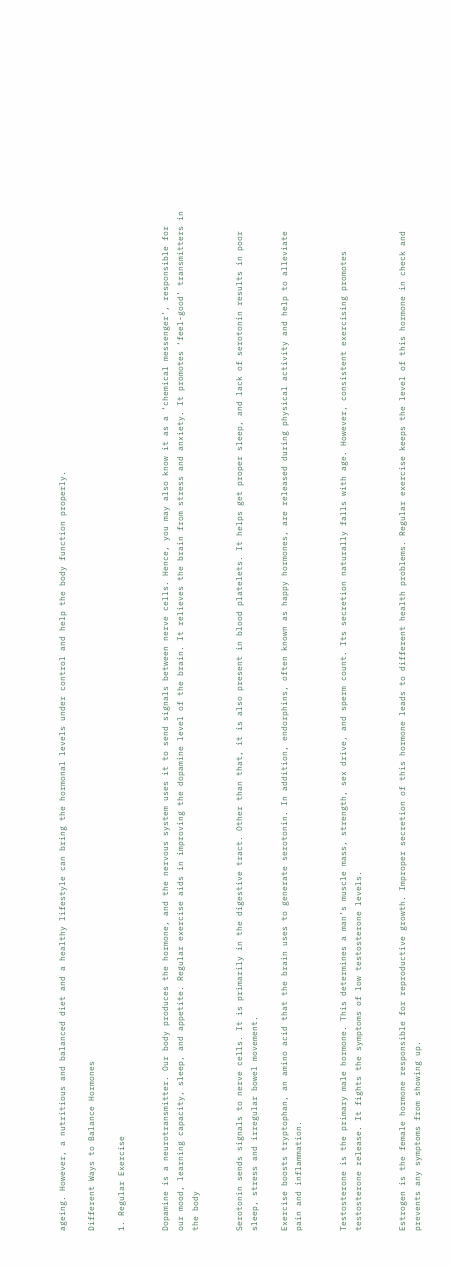ageing. However, a nutritious and balanced diet and a healthy lifestyle can bring the hormonal levels under control and help the body function properly.

Different Ways to Balance Hormones

1. Regular Exercise


Dopamine is a neurotransmitter. Our body produces the hormone, and the nervous system uses it to send signals between nerve cells. Hence, you may also know it as a ‘chemical messenger’, responsible for our mood, learning capacity, sleep, and appetite. Regular exercise aids in improving the dopamine level of the brain. It relieves the brain from stress and anxiety. It promotes ‘feel-good’ transmitters in the body


Serotonin sends signals to nerve cells. It is primarily in the digestive tract. Other than that, it is also present in blood platelets. It helps get proper sleep, and lack of serotonin results in poor sleep, stress and irregular bowel movement.

Exercise boosts tryptophan, an amino acid that the brain uses to generate serotonin. In addition, endorphins, often known as happy hormones, are released during physical activity and help to alleviate pain and inflammation.


Testosterone is the primary male hormone. This determines a man’s muscle mass, strength, sex drive, and sperm count. Its secretion naturally falls with age. However, consistent exercising promotes testosterone release. It fights the symptoms of low testosterone levels.


Estrogen is the female hormone responsible for reproductive growth. Improper secretion of this hormone leads to different health problems. Regular exercise keeps the level of this hormone in check and prevents any symptoms from showing up.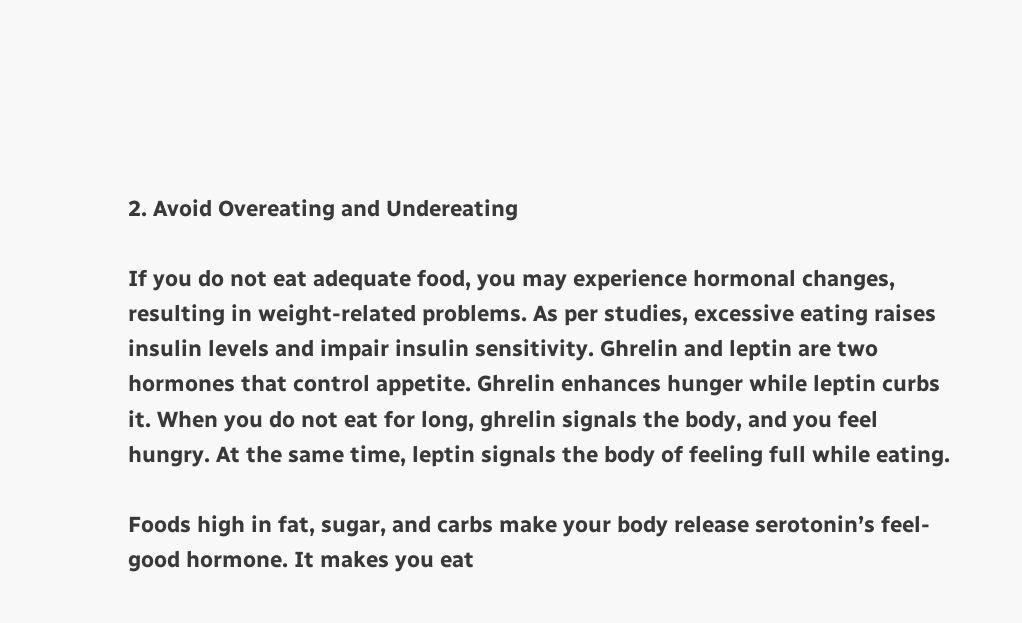2. Avoid Overeating and Undereating

If you do not eat adequate food, you may experience hormonal changes, resulting in weight-related problems. As per studies, excessive eating raises insulin levels and impair insulin sensitivity. Ghrelin and leptin are two hormones that control appetite. Ghrelin enhances hunger while leptin curbs it. When you do not eat for long, ghrelin signals the body, and you feel hungry. At the same time, leptin signals the body of feeling full while eating.

Foods high in fat, sugar, and carbs make your body release serotonin’s feel-good hormone. It makes you eat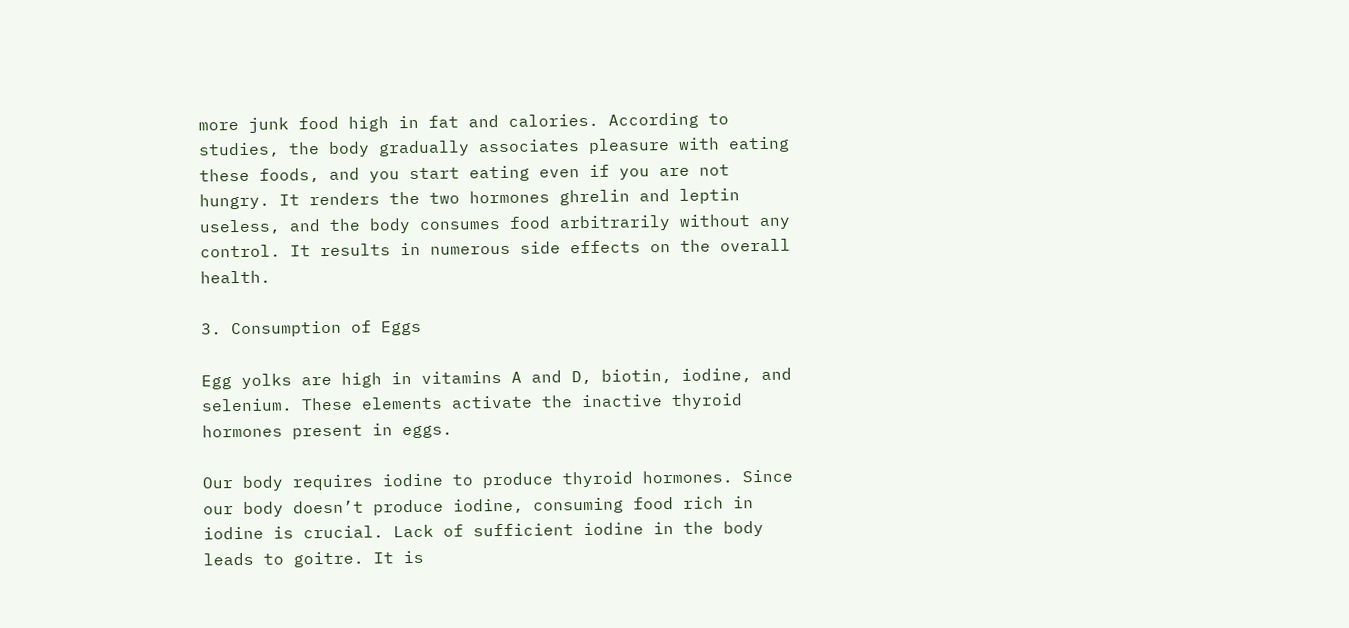more junk food high in fat and calories. According to studies, the body gradually associates pleasure with eating these foods, and you start eating even if you are not hungry. It renders the two hormones ghrelin and leptin useless, and the body consumes food arbitrarily without any control. It results in numerous side effects on the overall health.

3. Consumption of Eggs

Egg yolks are high in vitamins A and D, biotin, iodine, and selenium. These elements activate the inactive thyroid hormones present in eggs.

Our body requires iodine to produce thyroid hormones. Since our body doesn’t produce iodine, consuming food rich in iodine is crucial. Lack of sufficient iodine in the body leads to goitre. It is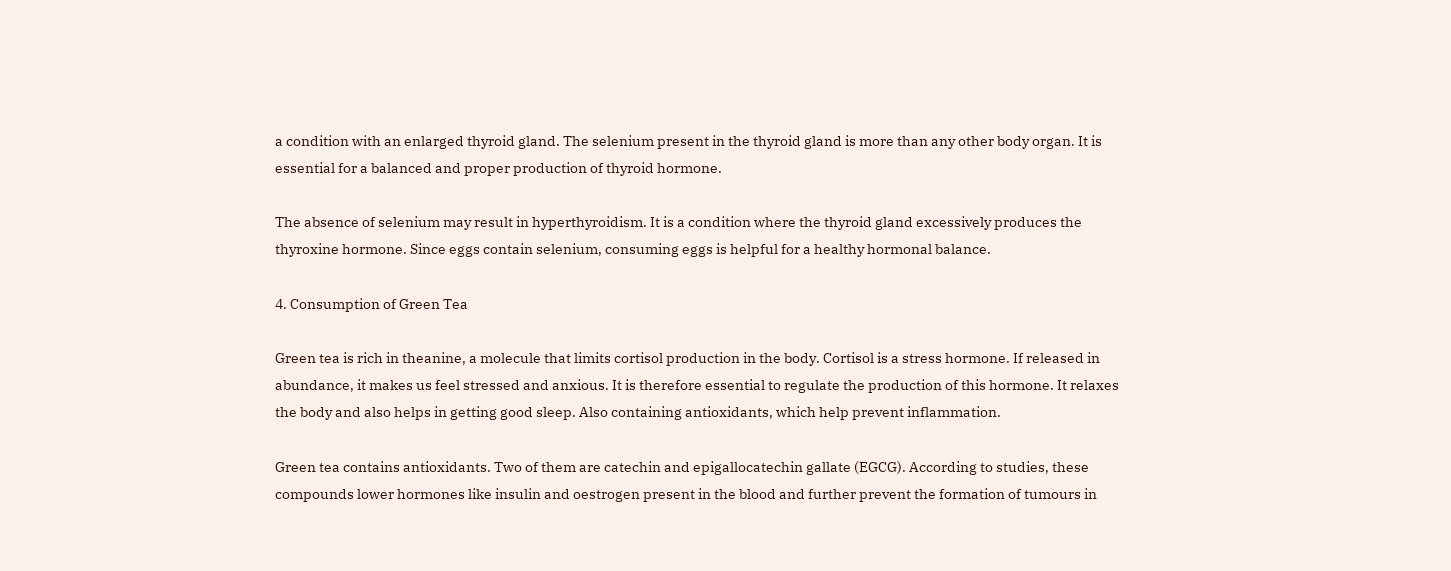a condition with an enlarged thyroid gland. The selenium present in the thyroid gland is more than any other body organ. It is essential for a balanced and proper production of thyroid hormone.

The absence of selenium may result in hyperthyroidism. It is a condition where the thyroid gland excessively produces the thyroxine hormone. Since eggs contain selenium, consuming eggs is helpful for a healthy hormonal balance.

4. Consumption of Green Tea

Green tea is rich in theanine, a molecule that limits cortisol production in the body. Cortisol is a stress hormone. If released in abundance, it makes us feel stressed and anxious. It is therefore essential to regulate the production of this hormone. It relaxes the body and also helps in getting good sleep. Also containing antioxidants, which help prevent inflammation.

Green tea contains antioxidants. Two of them are catechin and epigallocatechin gallate (EGCG). According to studies, these compounds lower hormones like insulin and oestrogen present in the blood and further prevent the formation of tumours in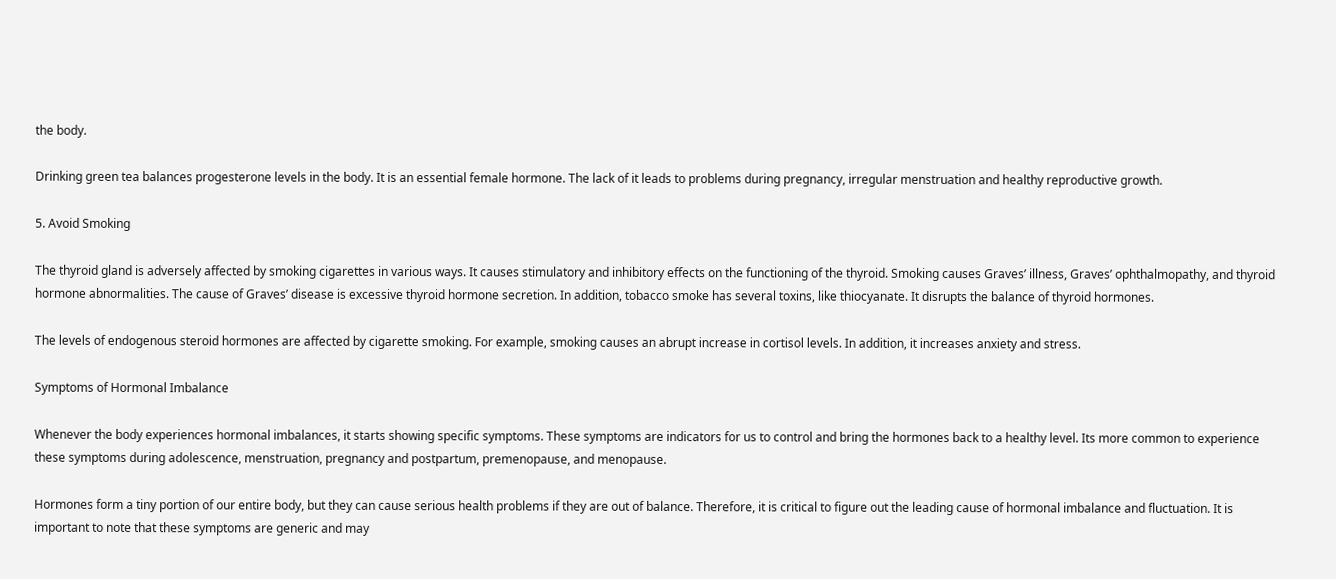the body.

Drinking green tea balances progesterone levels in the body. It is an essential female hormone. The lack of it leads to problems during pregnancy, irregular menstruation and healthy reproductive growth.

5. Avoid Smoking

The thyroid gland is adversely affected by smoking cigarettes in various ways. It causes stimulatory and inhibitory effects on the functioning of the thyroid. Smoking causes Graves’ illness, Graves’ ophthalmopathy, and thyroid hormone abnormalities. The cause of Graves’ disease is excessive thyroid hormone secretion. In addition, tobacco smoke has several toxins, like thiocyanate. It disrupts the balance of thyroid hormones.

The levels of endogenous steroid hormones are affected by cigarette smoking. For example, smoking causes an abrupt increase in cortisol levels. In addition, it increases anxiety and stress.

Symptoms of Hormonal Imbalance

Whenever the body experiences hormonal imbalances, it starts showing specific symptoms. These symptoms are indicators for us to control and bring the hormones back to a healthy level. Its more common to experience these symptoms during adolescence, menstruation, pregnancy and postpartum, premenopause, and menopause.

Hormones form a tiny portion of our entire body, but they can cause serious health problems if they are out of balance. Therefore, it is critical to figure out the leading cause of hormonal imbalance and fluctuation. It is important to note that these symptoms are generic and may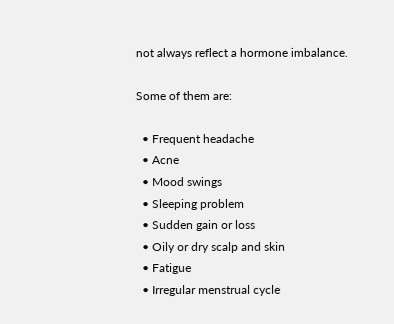not always reflect a hormone imbalance.

Some of them are:

  • Frequent headache
  • Acne
  • Mood swings
  • Sleeping problem
  • Sudden gain or loss
  • Oily or dry scalp and skin
  • Fatigue
  • Irregular menstrual cycle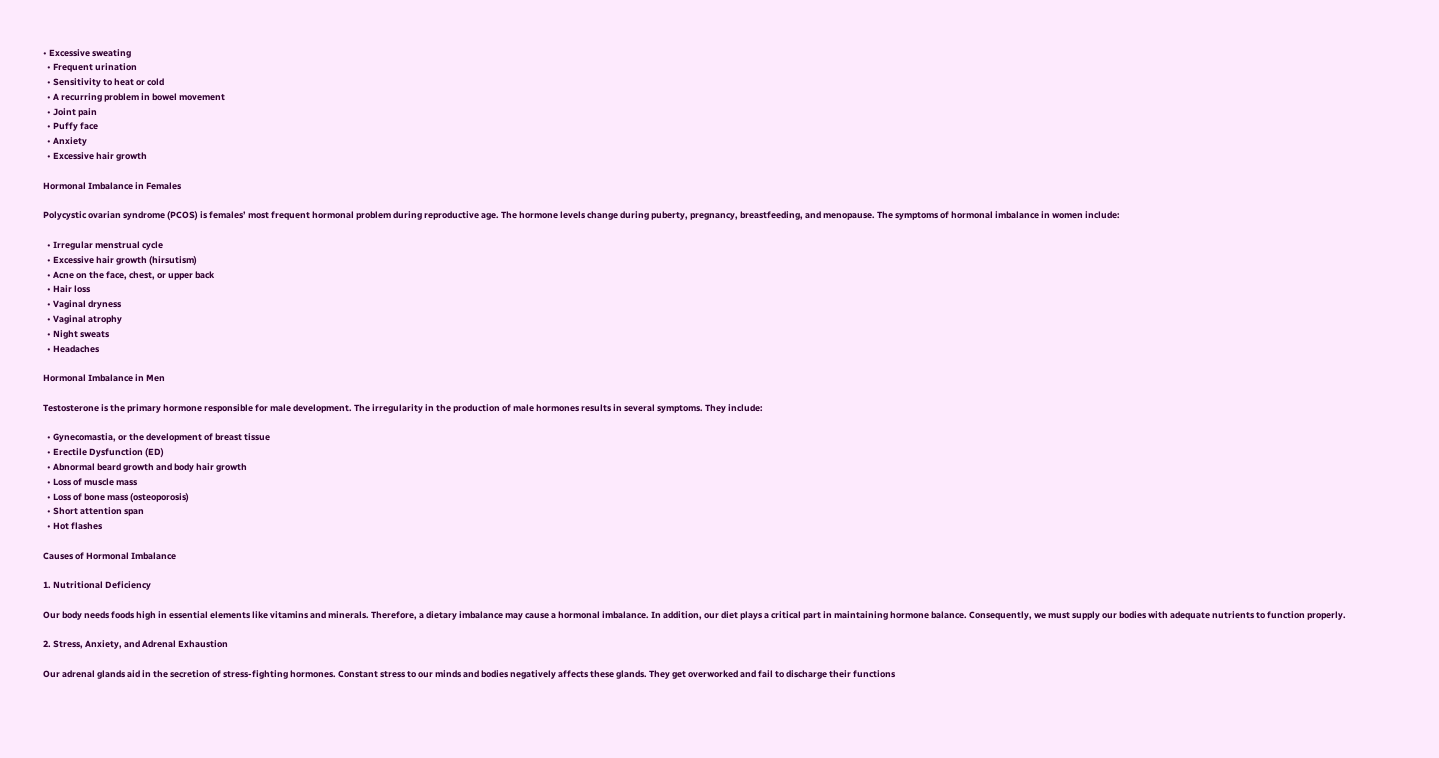• Excessive sweating
  • Frequent urination
  • Sensitivity to heat or cold
  • A recurring problem in bowel movement
  • Joint pain
  • Puffy face
  • Anxiety
  • Excessive hair growth

Hormonal Imbalance in Females

Polycystic ovarian syndrome (PCOS) is females’ most frequent hormonal problem during reproductive age. The hormone levels change during puberty, pregnancy, breastfeeding, and menopause. The symptoms of hormonal imbalance in women include:

  • Irregular menstrual cycle
  • Excessive hair growth (hirsutism)
  • Acne on the face, chest, or upper back
  • Hair loss
  • Vaginal dryness
  • Vaginal atrophy
  • Night sweats
  • Headaches

Hormonal Imbalance in Men

Testosterone is the primary hormone responsible for male development. The irregularity in the production of male hormones results in several symptoms. They include:

  • Gynecomastia, or the development of breast tissue
  • Erectile Dysfunction (ED)
  • Abnormal beard growth and body hair growth
  • Loss of muscle mass
  • Loss of bone mass (osteoporosis)
  • Short attention span
  • Hot flashes

Causes of Hormonal Imbalance

1. Nutritional Deficiency

Our body needs foods high in essential elements like vitamins and minerals. Therefore, a dietary imbalance may cause a hormonal imbalance. In addition, our diet plays a critical part in maintaining hormone balance. Consequently, we must supply our bodies with adequate nutrients to function properly.

2. Stress, Anxiety, and Adrenal Exhaustion

Our adrenal glands aid in the secretion of stress-fighting hormones. Constant stress to our minds and bodies negatively affects these glands. They get overworked and fail to discharge their functions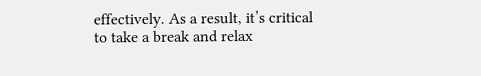effectively. As a result, it’s critical to take a break and relax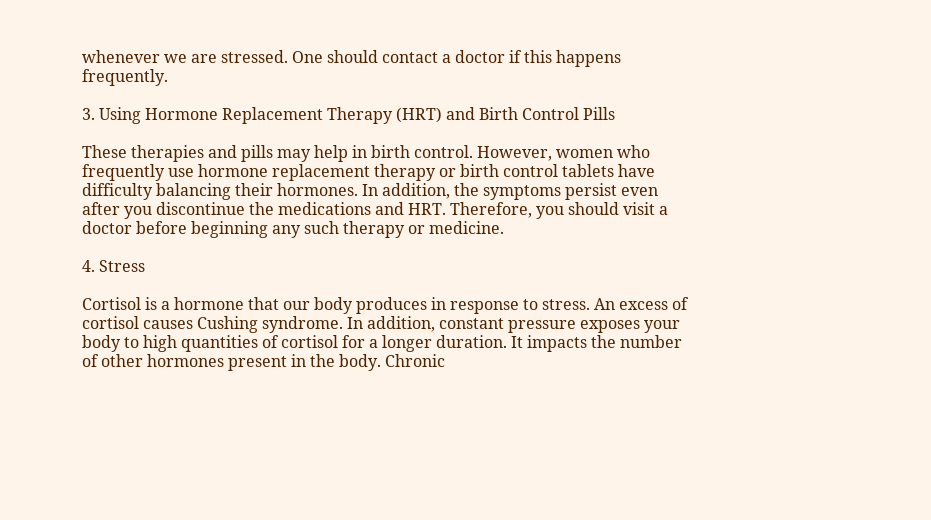whenever we are stressed. One should contact a doctor if this happens frequently.

3. Using Hormone Replacement Therapy (HRT) and Birth Control Pills

These therapies and pills may help in birth control. However, women who frequently use hormone replacement therapy or birth control tablets have difficulty balancing their hormones. In addition, the symptoms persist even after you discontinue the medications and HRT. Therefore, you should visit a doctor before beginning any such therapy or medicine.

4. Stress

Cortisol is a hormone that our body produces in response to stress. An excess of cortisol causes Cushing syndrome. In addition, constant pressure exposes your body to high quantities of cortisol for a longer duration. It impacts the number of other hormones present in the body. Chronic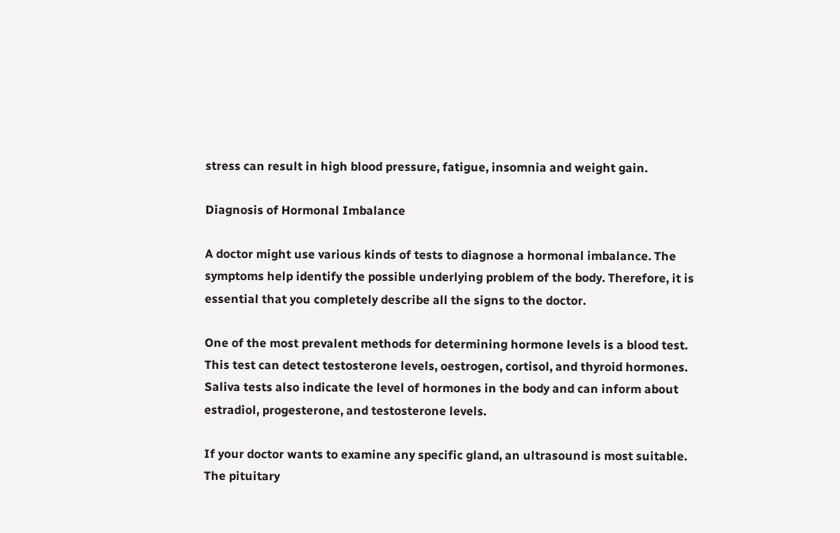stress can result in high blood pressure, fatigue, insomnia and weight gain.

Diagnosis of Hormonal Imbalance

A doctor might use various kinds of tests to diagnose a hormonal imbalance. The symptoms help identify the possible underlying problem of the body. Therefore, it is essential that you completely describe all the signs to the doctor.

One of the most prevalent methods for determining hormone levels is a blood test. This test can detect testosterone levels, oestrogen, cortisol, and thyroid hormones. Saliva tests also indicate the level of hormones in the body and can inform about estradiol, progesterone, and testosterone levels.

If your doctor wants to examine any specific gland, an ultrasound is most suitable. The pituitary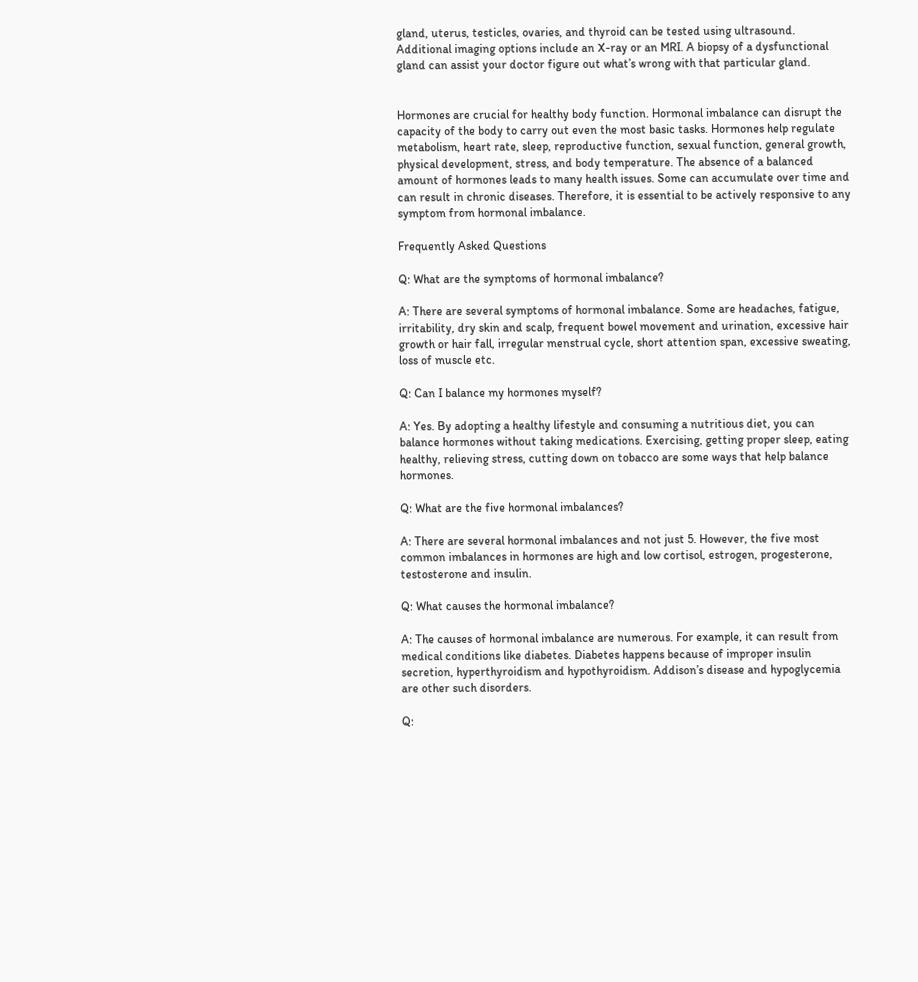gland, uterus, testicles, ovaries, and thyroid can be tested using ultrasound. Additional imaging options include an X-ray or an MRI. A biopsy of a dysfunctional gland can assist your doctor figure out what’s wrong with that particular gland.


Hormones are crucial for healthy body function. Hormonal imbalance can disrupt the capacity of the body to carry out even the most basic tasks. Hormones help regulate metabolism, heart rate, sleep, reproductive function, sexual function, general growth, physical development, stress, and body temperature. The absence of a balanced amount of hormones leads to many health issues. Some can accumulate over time and can result in chronic diseases. Therefore, it is essential to be actively responsive to any symptom from hormonal imbalance.

Frequently Asked Questions

Q: What are the symptoms of hormonal imbalance?

A: There are several symptoms of hormonal imbalance. Some are headaches, fatigue, irritability, dry skin and scalp, frequent bowel movement and urination, excessive hair growth or hair fall, irregular menstrual cycle, short attention span, excessive sweating, loss of muscle etc.

Q: Can I balance my hormones myself?

A: Yes. By adopting a healthy lifestyle and consuming a nutritious diet, you can balance hormones without taking medications. Exercising, getting proper sleep, eating healthy, relieving stress, cutting down on tobacco are some ways that help balance hormones.

Q: What are the five hormonal imbalances?

A: There are several hormonal imbalances and not just 5. However, the five most common imbalances in hormones are high and low cortisol, estrogen, progesterone, testosterone and insulin.

Q: What causes the hormonal imbalance?

A: The causes of hormonal imbalance are numerous. For example, it can result from medical conditions like diabetes. Diabetes happens because of improper insulin secretion, hyperthyroidism and hypothyroidism. Addison’s disease and hypoglycemia are other such disorders.

Q: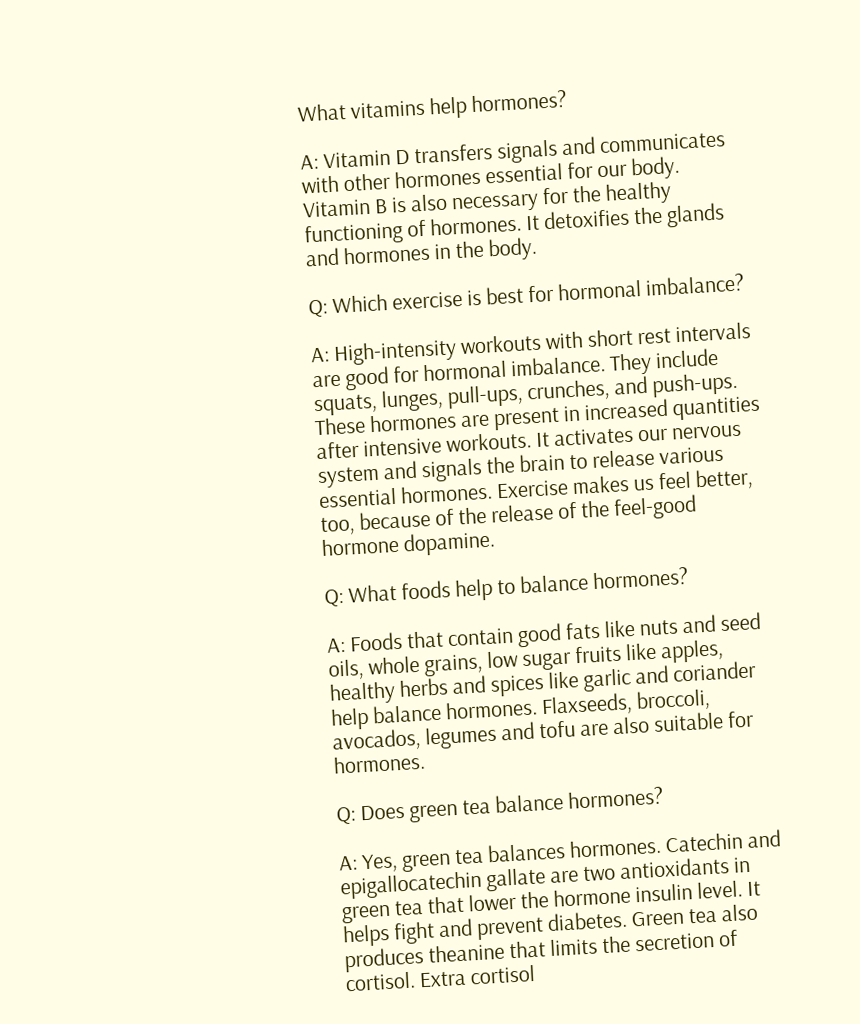What vitamins help hormones?

A: Vitamin D transfers signals and communicates with other hormones essential for our body. Vitamin B is also necessary for the healthy functioning of hormones. It detoxifies the glands and hormones in the body.

Q: Which exercise is best for hormonal imbalance?

A: High-intensity workouts with short rest intervals are good for hormonal imbalance. They include squats, lunges, pull-ups, crunches, and push-ups. These hormones are present in increased quantities after intensive workouts. It activates our nervous system and signals the brain to release various essential hormones. Exercise makes us feel better, too, because of the release of the feel-good hormone dopamine.

Q: What foods help to balance hormones?

A: Foods that contain good fats like nuts and seed oils, whole grains, low sugar fruits like apples, healthy herbs and spices like garlic and coriander help balance hormones. Flaxseeds, broccoli, avocados, legumes and tofu are also suitable for hormones.

Q: Does green tea balance hormones?

A: Yes, green tea balances hormones. Catechin and epigallocatechin gallate are two antioxidants in green tea that lower the hormone insulin level. It helps fight and prevent diabetes. Green tea also produces theanine that limits the secretion of cortisol. Extra cortisol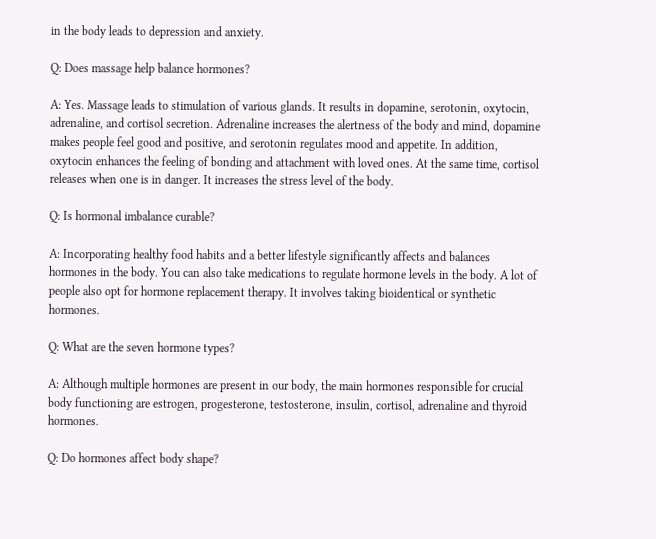in the body leads to depression and anxiety.

Q: Does massage help balance hormones?

A: Yes. Massage leads to stimulation of various glands. It results in dopamine, serotonin, oxytocin, adrenaline, and cortisol secretion. Adrenaline increases the alertness of the body and mind, dopamine makes people feel good and positive, and serotonin regulates mood and appetite. In addition, oxytocin enhances the feeling of bonding and attachment with loved ones. At the same time, cortisol releases when one is in danger. It increases the stress level of the body.

Q: Is hormonal imbalance curable?

A: Incorporating healthy food habits and a better lifestyle significantly affects and balances hormones in the body. You can also take medications to regulate hormone levels in the body. A lot of people also opt for hormone replacement therapy. It involves taking bioidentical or synthetic hormones.

Q: What are the seven hormone types?

A: Although multiple hormones are present in our body, the main hormones responsible for crucial body functioning are estrogen, progesterone, testosterone, insulin, cortisol, adrenaline and thyroid hormones.

Q: Do hormones affect body shape?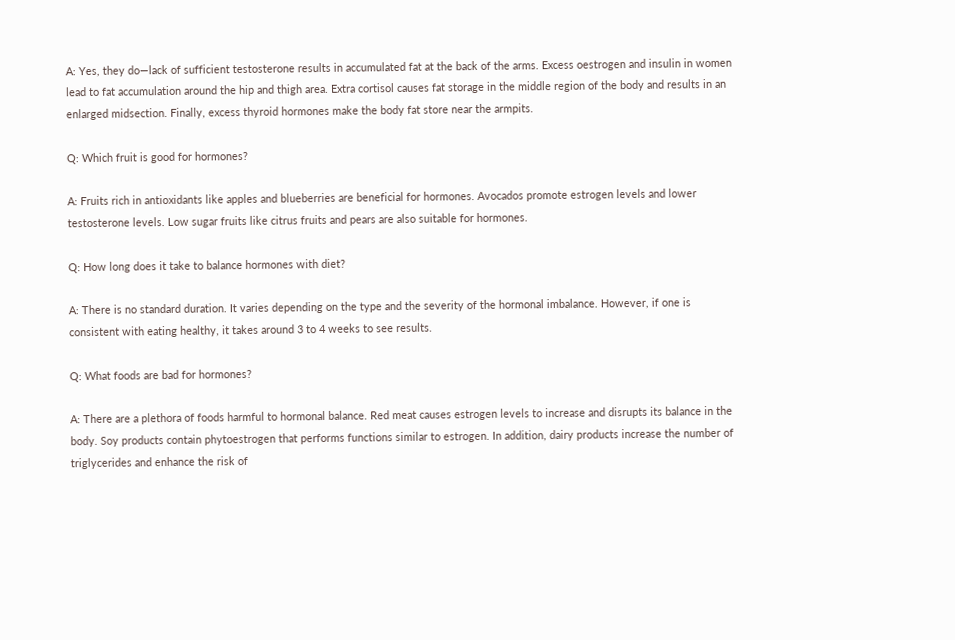A: Yes, they do—lack of sufficient testosterone results in accumulated fat at the back of the arms. Excess oestrogen and insulin in women lead to fat accumulation around the hip and thigh area. Extra cortisol causes fat storage in the middle region of the body and results in an enlarged midsection. Finally, excess thyroid hormones make the body fat store near the armpits.

Q: Which fruit is good for hormones?

A: Fruits rich in antioxidants like apples and blueberries are beneficial for hormones. Avocados promote estrogen levels and lower testosterone levels. Low sugar fruits like citrus fruits and pears are also suitable for hormones.

Q: How long does it take to balance hormones with diet?

A: There is no standard duration. It varies depending on the type and the severity of the hormonal imbalance. However, if one is consistent with eating healthy, it takes around 3 to 4 weeks to see results.

Q: What foods are bad for hormones?

A: There are a plethora of foods harmful to hormonal balance. Red meat causes estrogen levels to increase and disrupts its balance in the body. Soy products contain phytoestrogen that performs functions similar to estrogen. In addition, dairy products increase the number of triglycerides and enhance the risk of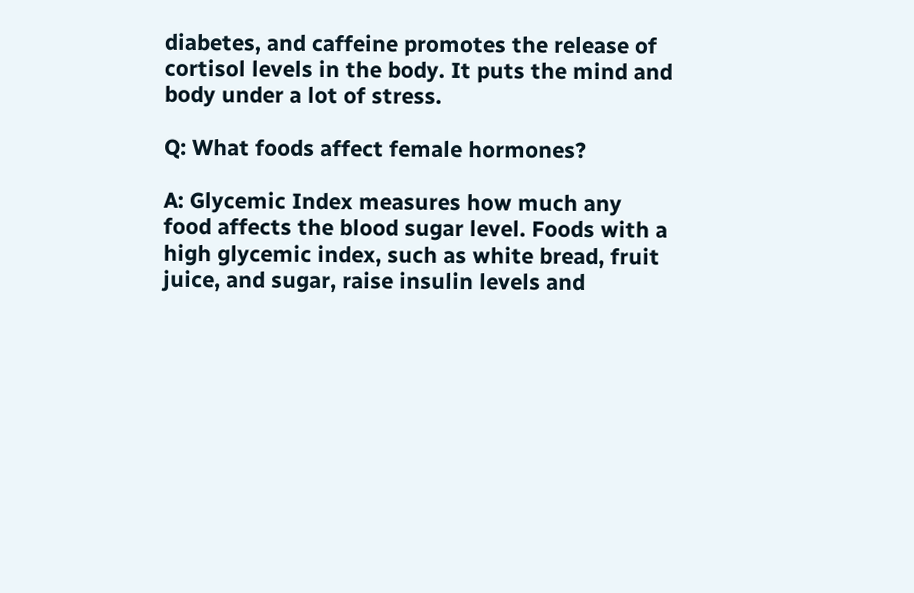diabetes, and caffeine promotes the release of cortisol levels in the body. It puts the mind and body under a lot of stress.

Q: What foods affect female hormones?

A: Glycemic Index measures how much any food affects the blood sugar level. Foods with a high glycemic index, such as white bread, fruit juice, and sugar, raise insulin levels and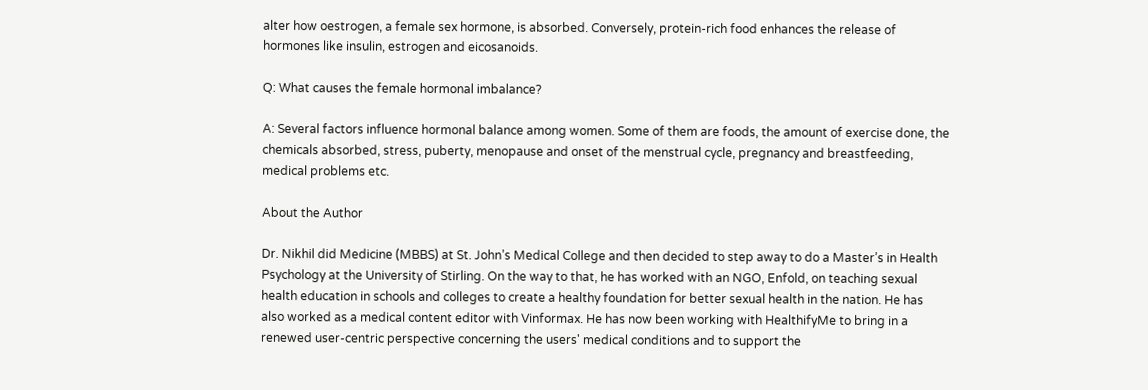alter how oestrogen, a female sex hormone, is absorbed. Conversely, protein-rich food enhances the release of hormones like insulin, estrogen and eicosanoids.

Q: What causes the female hormonal imbalance?

A: Several factors influence hormonal balance among women. Some of them are foods, the amount of exercise done, the chemicals absorbed, stress, puberty, menopause and onset of the menstrual cycle, pregnancy and breastfeeding, medical problems etc.

About the Author

Dr. Nikhil did Medicine (MBBS) at St. John’s Medical College and then decided to step away to do a Master’s in Health Psychology at the University of Stirling. On the way to that, he has worked with an NGO, Enfold, on teaching sexual health education in schools and colleges to create a healthy foundation for better sexual health in the nation. He has also worked as a medical content editor with Vinformax. He has now been working with HealthifyMe to bring in a renewed user-centric perspective concerning the users' medical conditions and to support the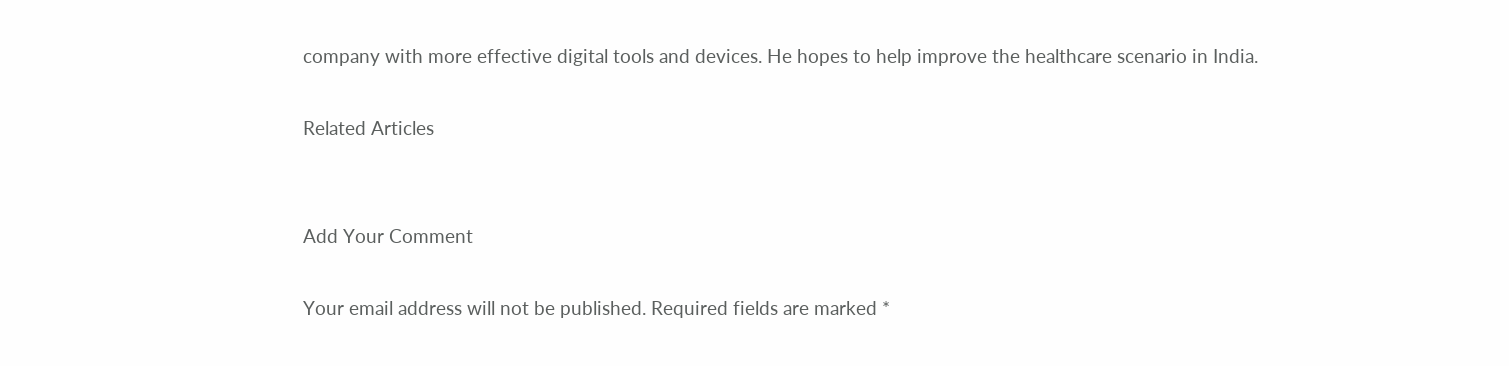company with more effective digital tools and devices. He hopes to help improve the healthcare scenario in India.

Related Articles


Add Your Comment

Your email address will not be published. Required fields are marked *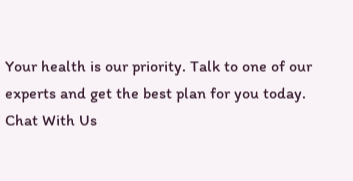Your health is our priority. Talk to one of our experts and get the best plan for you today.
Chat With Us